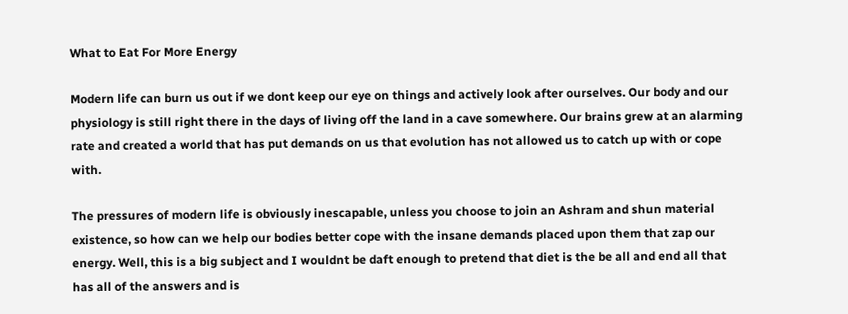What to Eat For More Energy

Modern life can burn us out if we dont keep our eye on things and actively look after ourselves. Our body and our physiology is still right there in the days of living off the land in a cave somewhere. Our brains grew at an alarming rate and created a world that has put demands on us that evolution has not allowed us to catch up with or cope with.

The pressures of modern life is obviously inescapable, unless you choose to join an Ashram and shun material existence, so how can we help our bodies better cope with the insane demands placed upon them that zap our energy. Well, this is a big subject and I wouldnt be daft enough to pretend that diet is the be all and end all that has all of the answers and is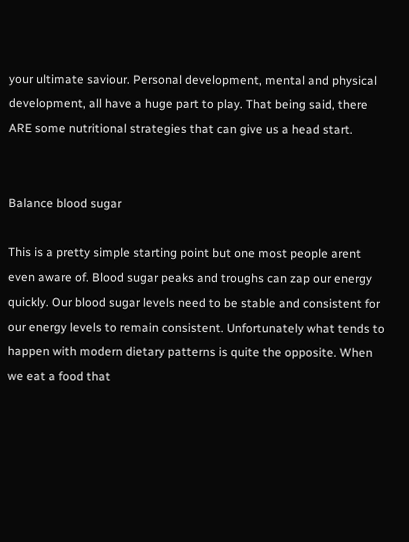your ultimate saviour. Personal development, mental and physical development, all have a huge part to play. That being said, there ARE some nutritional strategies that can give us a head start.


Balance blood sugar

This is a pretty simple starting point but one most people arent even aware of. Blood sugar peaks and troughs can zap our energy quickly. Our blood sugar levels need to be stable and consistent for our energy levels to remain consistent. Unfortunately what tends to happen with modern dietary patterns is quite the opposite. When we eat a food that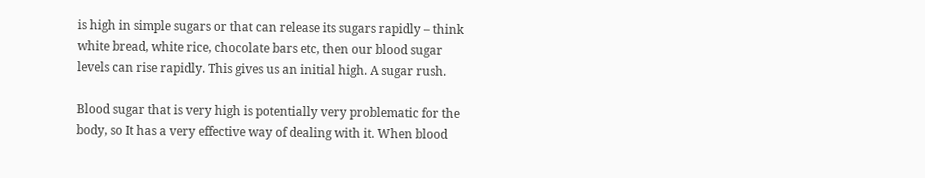is high in simple sugars or that can release its sugars rapidly – think white bread, white rice, chocolate bars etc, then our blood sugar levels can rise rapidly. This gives us an initial high. A sugar rush.

Blood sugar that is very high is potentially very problematic for the body, so It has a very effective way of dealing with it. When blood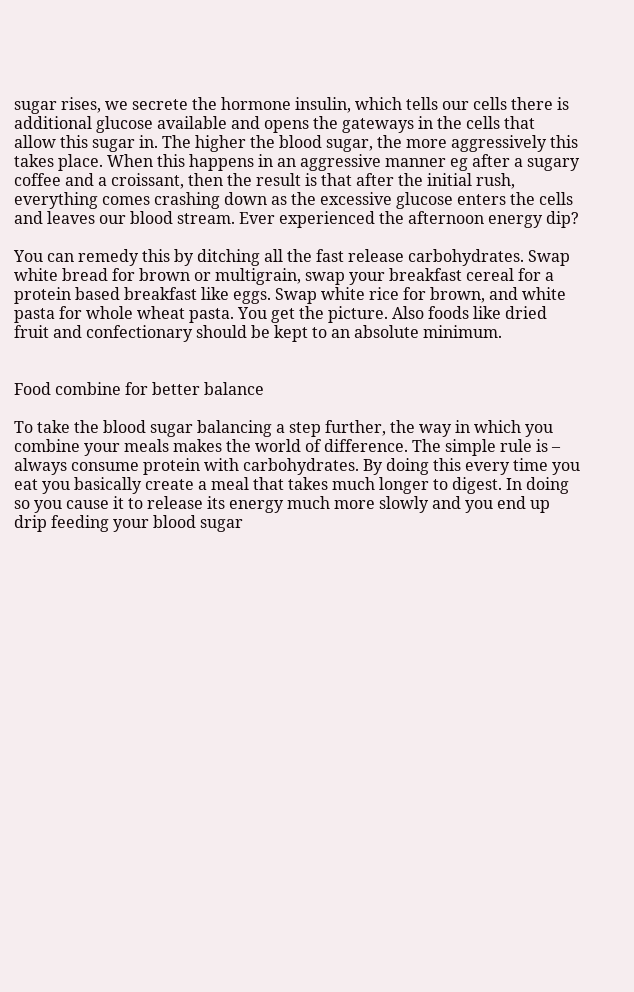sugar rises, we secrete the hormone insulin, which tells our cells there is additional glucose available and opens the gateways in the cells that allow this sugar in. The higher the blood sugar, the more aggressively this takes place. When this happens in an aggressive manner eg after a sugary coffee and a croissant, then the result is that after the initial rush, everything comes crashing down as the excessive glucose enters the cells and leaves our blood stream. Ever experienced the afternoon energy dip?

You can remedy this by ditching all the fast release carbohydrates. Swap white bread for brown or multigrain, swap your breakfast cereal for a protein based breakfast like eggs. Swap white rice for brown, and white pasta for whole wheat pasta. You get the picture. Also foods like dried fruit and confectionary should be kept to an absolute minimum.


Food combine for better balance

To take the blood sugar balancing a step further, the way in which you combine your meals makes the world of difference. The simple rule is – always consume protein with carbohydrates. By doing this every time you eat you basically create a meal that takes much longer to digest. In doing so you cause it to release its energy much more slowly and you end up drip feeding your blood sugar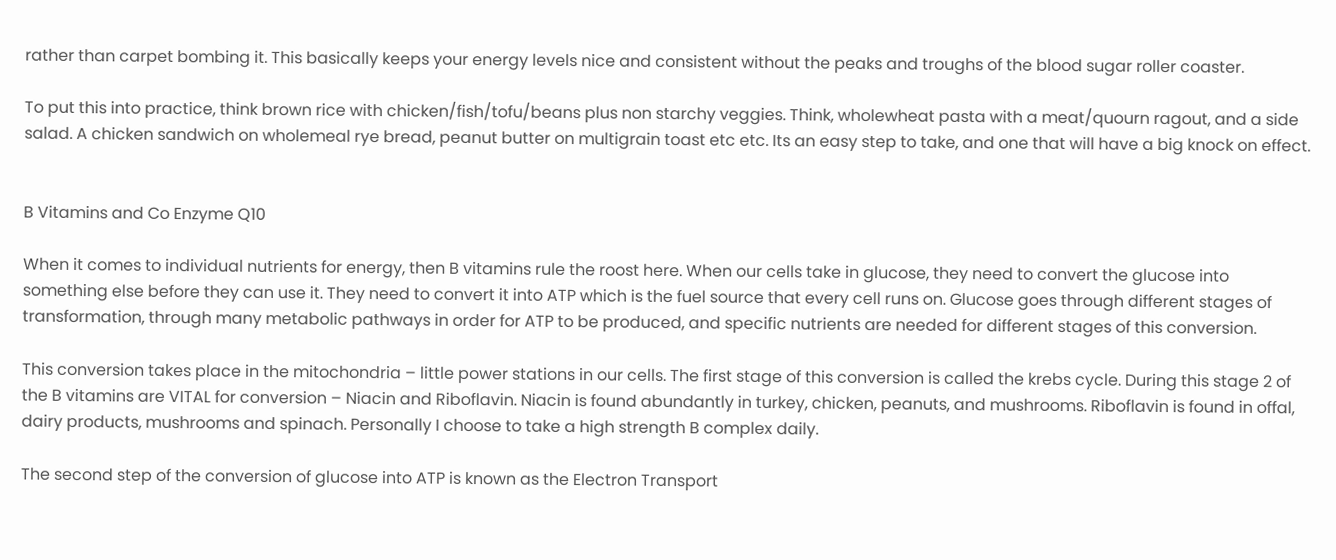rather than carpet bombing it. This basically keeps your energy levels nice and consistent without the peaks and troughs of the blood sugar roller coaster.

To put this into practice, think brown rice with chicken/fish/tofu/beans plus non starchy veggies. Think, wholewheat pasta with a meat/quourn ragout, and a side salad. A chicken sandwich on wholemeal rye bread, peanut butter on multigrain toast etc etc. Its an easy step to take, and one that will have a big knock on effect.


B Vitamins and Co Enzyme Q10

When it comes to individual nutrients for energy, then B vitamins rule the roost here. When our cells take in glucose, they need to convert the glucose into something else before they can use it. They need to convert it into ATP which is the fuel source that every cell runs on. Glucose goes through different stages of transformation, through many metabolic pathways in order for ATP to be produced, and specific nutrients are needed for different stages of this conversion.

This conversion takes place in the mitochondria – little power stations in our cells. The first stage of this conversion is called the krebs cycle. During this stage 2 of the B vitamins are VITAL for conversion – Niacin and Riboflavin. Niacin is found abundantly in turkey, chicken, peanuts, and mushrooms. Riboflavin is found in offal, dairy products, mushrooms and spinach. Personally I choose to take a high strength B complex daily.

The second step of the conversion of glucose into ATP is known as the Electron Transport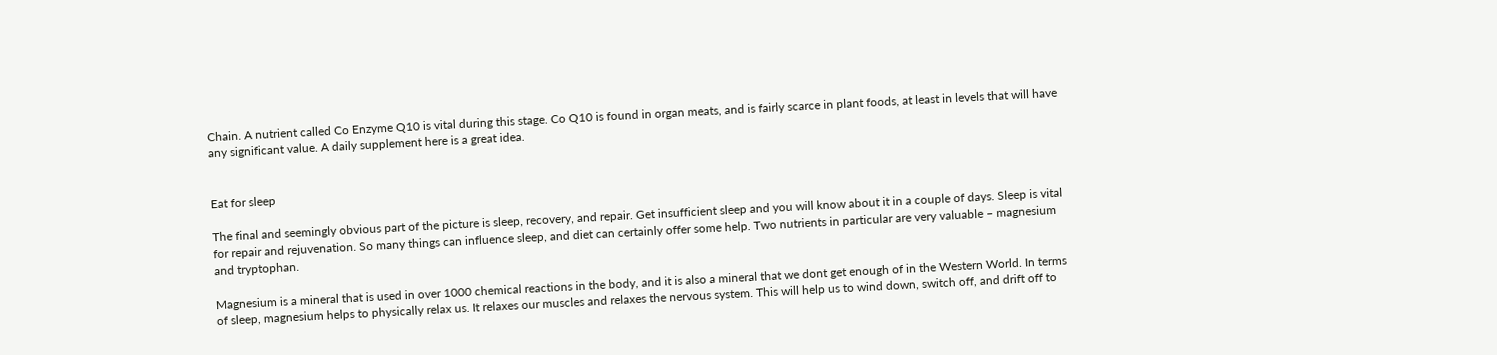Chain. A nutrient called Co Enzyme Q10 is vital during this stage. Co Q10 is found in organ meats, and is fairly scarce in plant foods, at least in levels that will have any significant value. A daily supplement here is a great idea.


Eat for sleep

The final and seemingly obvious part of the picture is sleep, recovery, and repair. Get insufficient sleep and you will know about it in a couple of days. Sleep is vital for repair and rejuvenation. So many things can influence sleep, and diet can certainly offer some help. Two nutrients in particular are very valuable – magnesium and tryptophan.

Magnesium is a mineral that is used in over 1000 chemical reactions in the body, and it is also a mineral that we dont get enough of in the Western World. In terms of sleep, magnesium helps to physically relax us. It relaxes our muscles and relaxes the nervous system. This will help us to wind down, switch off, and drift off to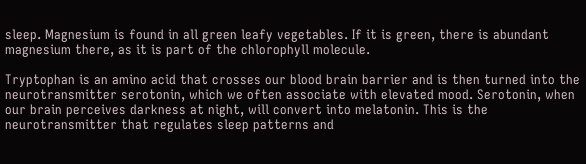sleep. Magnesium is found in all green leafy vegetables. If it is green, there is abundant magnesium there, as it is part of the chlorophyll molecule.

Tryptophan is an amino acid that crosses our blood brain barrier and is then turned into the neurotransmitter serotonin, which we often associate with elevated mood. Serotonin, when our brain perceives darkness at night, will convert into melatonin. This is the neurotransmitter that regulates sleep patterns and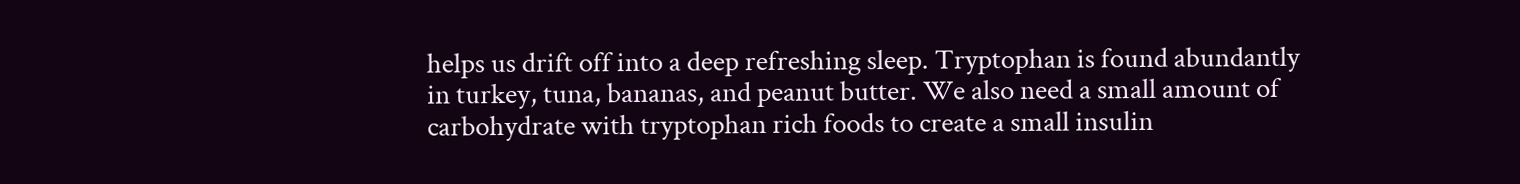helps us drift off into a deep refreshing sleep. Tryptophan is found abundantly in turkey, tuna, bananas, and peanut butter. We also need a small amount of carbohydrate with tryptophan rich foods to create a small insulin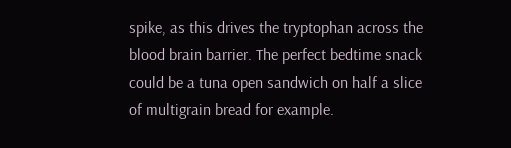spike, as this drives the tryptophan across the blood brain barrier. The perfect bedtime snack could be a tuna open sandwich on half a slice of multigrain bread for example.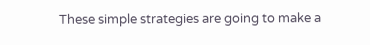These simple strategies are going to make a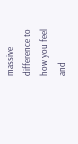massive difference to how you feel and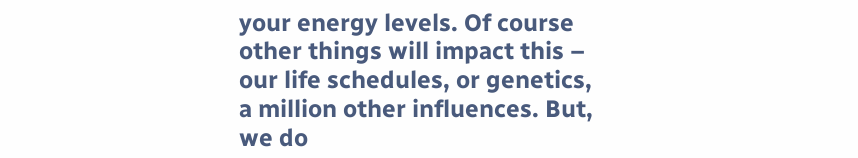your energy levels. Of course other things will impact this – our life schedules, or genetics, a million other influences. But, we do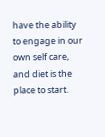have the ability to engage in our own self care, and diet is the place to start.